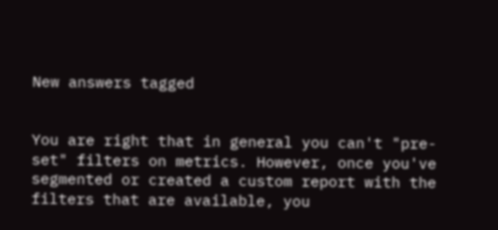New answers tagged


You are right that in general you can't "pre-set" filters on metrics. However, once you've segmented or created a custom report with the filters that are available, you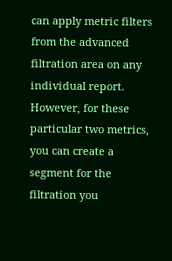can apply metric filters from the advanced filtration area on any individual report. However, for these particular two metrics, you can create a segment for the filtration you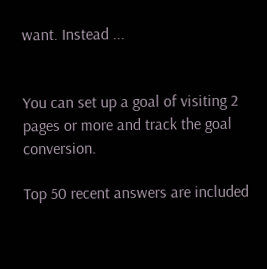want. Instead ...


You can set up a goal of visiting 2 pages or more and track the goal conversion.

Top 50 recent answers are included